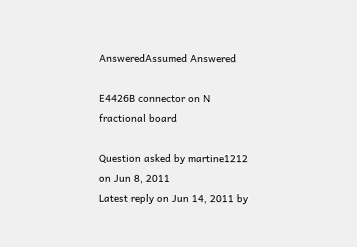AnsweredAssumed Answered

E4426B connector on N fractional board

Question asked by martine1212 on Jun 8, 2011
Latest reply on Jun 14, 2011 by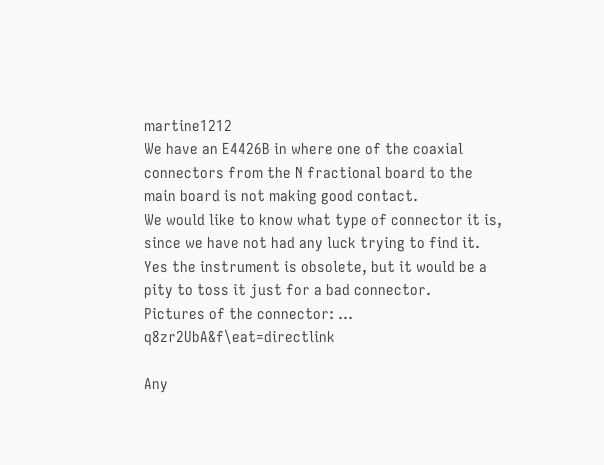martine1212
We have an E4426B in where one of the coaxial connectors from the N fractional board to the main board is not making good contact.
We would like to know what type of connector it is, since we have not had any luck trying to find it.
Yes the instrument is obsolete, but it would be a pity to toss it just for a bad connector.
Pictures of the connector: ... q8zr2UbA&f\eat=directlink

Any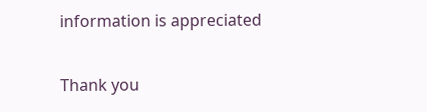information is appreciated

Thank you